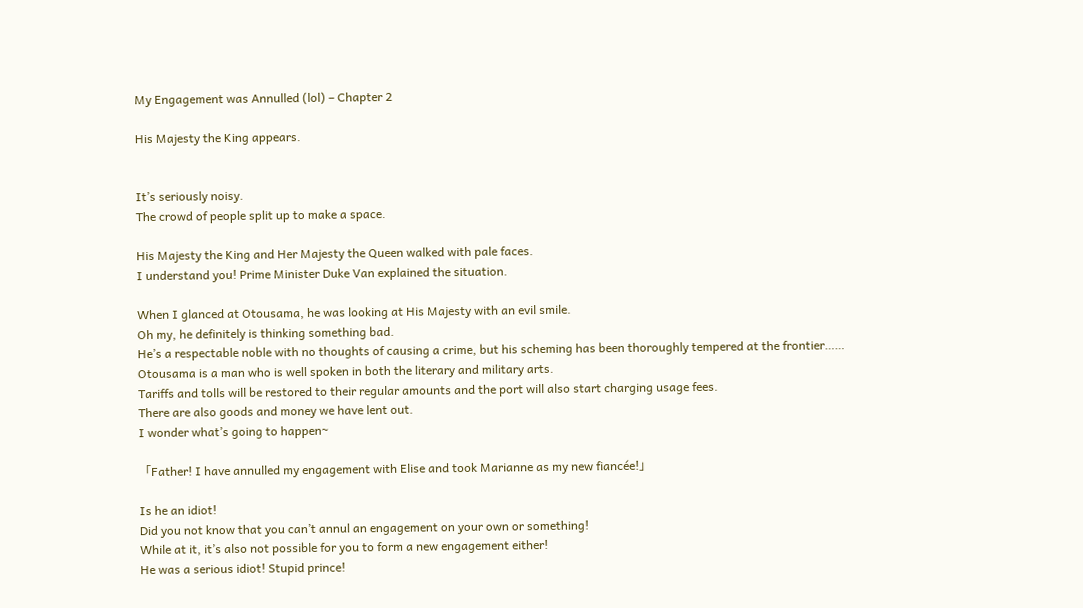My Engagement was Annulled (lol) – Chapter 2

His Majesty the King appears.


It’s seriously noisy.
The crowd of people split up to make a space.

His Majesty the King and Her Majesty the Queen walked with pale faces.
I understand you! Prime Minister Duke Van explained the situation.

When I glanced at Otousama, he was looking at His Majesty with an evil smile.
Oh my, he definitely is thinking something bad.
He’s a respectable noble with no thoughts of causing a crime, but his scheming has been thoroughly tempered at the frontier……
Otousama is a man who is well spoken in both the literary and military arts.
Tariffs and tolls will be restored to their regular amounts and the port will also start charging usage fees.
There are also goods and money we have lent out.
I wonder what’s going to happen~

「Father! I have annulled my engagement with Elise and took Marianne as my new fiancée!」

Is he an idiot!
Did you not know that you can’t annul an engagement on your own or something!
While at it, it’s also not possible for you to form a new engagement either!
He was a serious idiot! Stupid prince!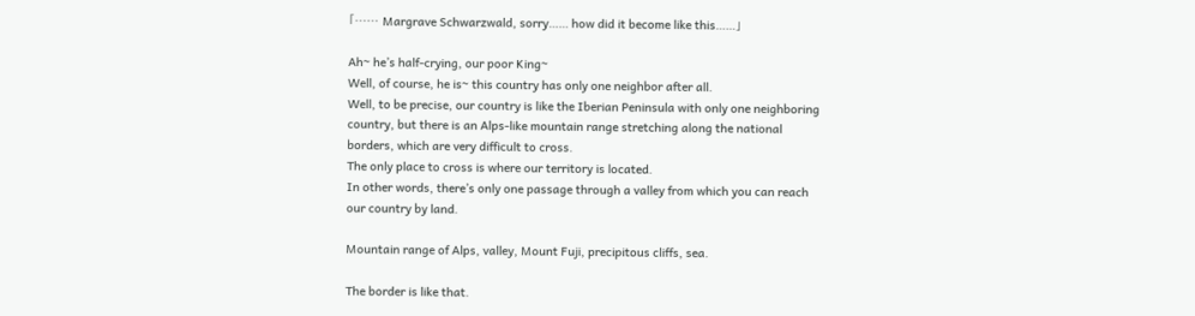「…… Margrave Schwarzwald, sorry…… how did it become like this……」

Ah~ he’s half-crying, our poor King~
Well, of course, he is~ this country has only one neighbor after all.
Well, to be precise, our country is like the Iberian Peninsula with only one neighboring country, but there is an Alps-like mountain range stretching along the national borders, which are very difficult to cross.
The only place to cross is where our territory is located.
In other words, there’s only one passage through a valley from which you can reach our country by land.

Mountain range of Alps, valley, Mount Fuji, precipitous cliffs, sea.

The border is like that.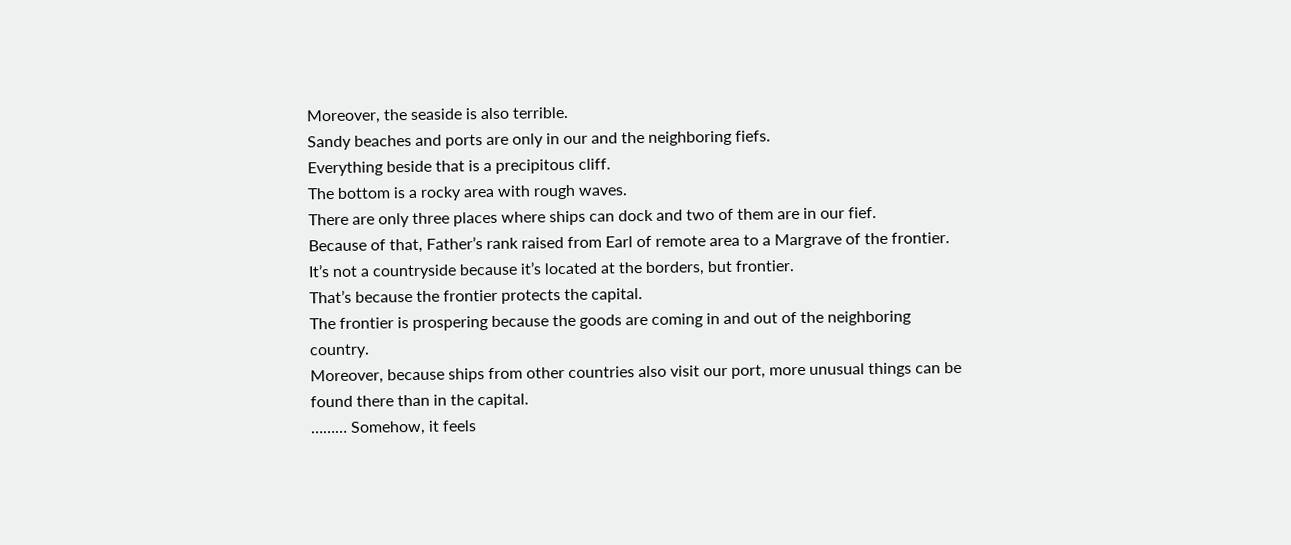Moreover, the seaside is also terrible.
Sandy beaches and ports are only in our and the neighboring fiefs.
Everything beside that is a precipitous cliff.
The bottom is a rocky area with rough waves.
There are only three places where ships can dock and two of them are in our fief.
Because of that, Father’s rank raised from Earl of remote area to a Margrave of the frontier.
It’s not a countryside because it’s located at the borders, but frontier.
That’s because the frontier protects the capital.
The frontier is prospering because the goods are coming in and out of the neighboring country.
Moreover, because ships from other countries also visit our port, more unusual things can be found there than in the capital.
……… Somehow, it feels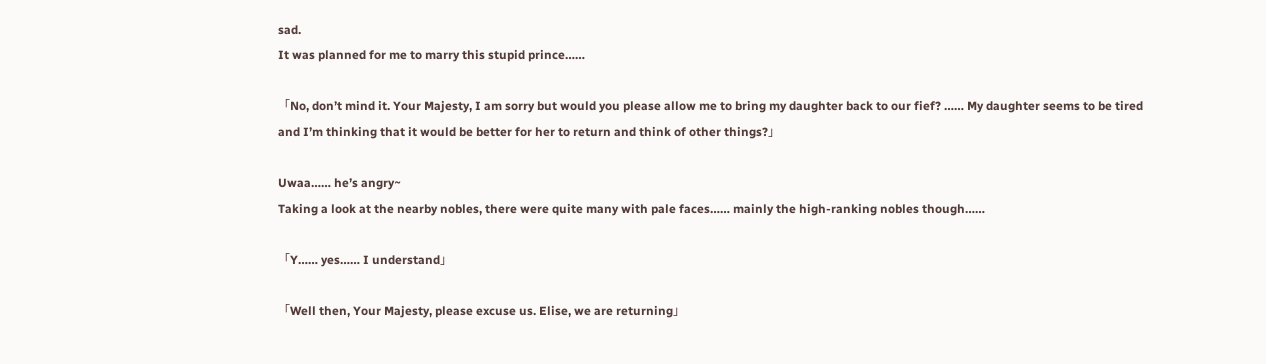sad.
It was planned for me to marry this stupid prince……

「No, don’t mind it. Your Majesty, I am sorry but would you please allow me to bring my daughter back to our fief? …… My daughter seems to be tired and I’m thinking that it would be better for her to return and think of other things?」

Uwaa…… he’s angry~
Taking a look at the nearby nobles, there were quite many with pale faces…… mainly the high-ranking nobles though……

「Y…… yes…… I understand」

「Well then, Your Majesty, please excuse us. Elise, we are returning」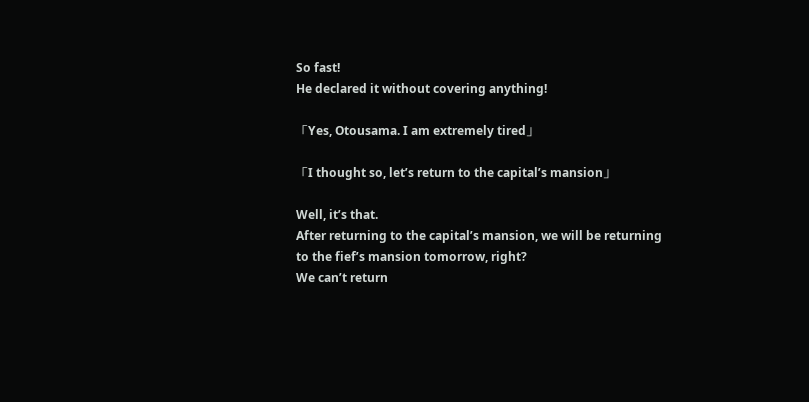So fast!
He declared it without covering anything!

「Yes, Otousama. I am extremely tired」

「I thought so, let’s return to the capital’s mansion」

Well, it’s that.
After returning to the capital’s mansion, we will be returning to the fief’s mansion tomorrow, right?
We can’t return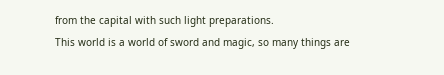from the capital with such light preparations.
This world is a world of sword and magic, so many things are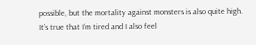possible, but the mortality against monsters is also quite high.
It’s true that I’m tired and I also feel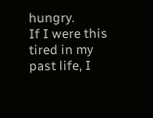hungry.
If I were this tired in my past life, I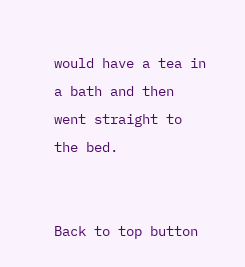would have a tea in a bath and then went straight to the bed.


Back to top button